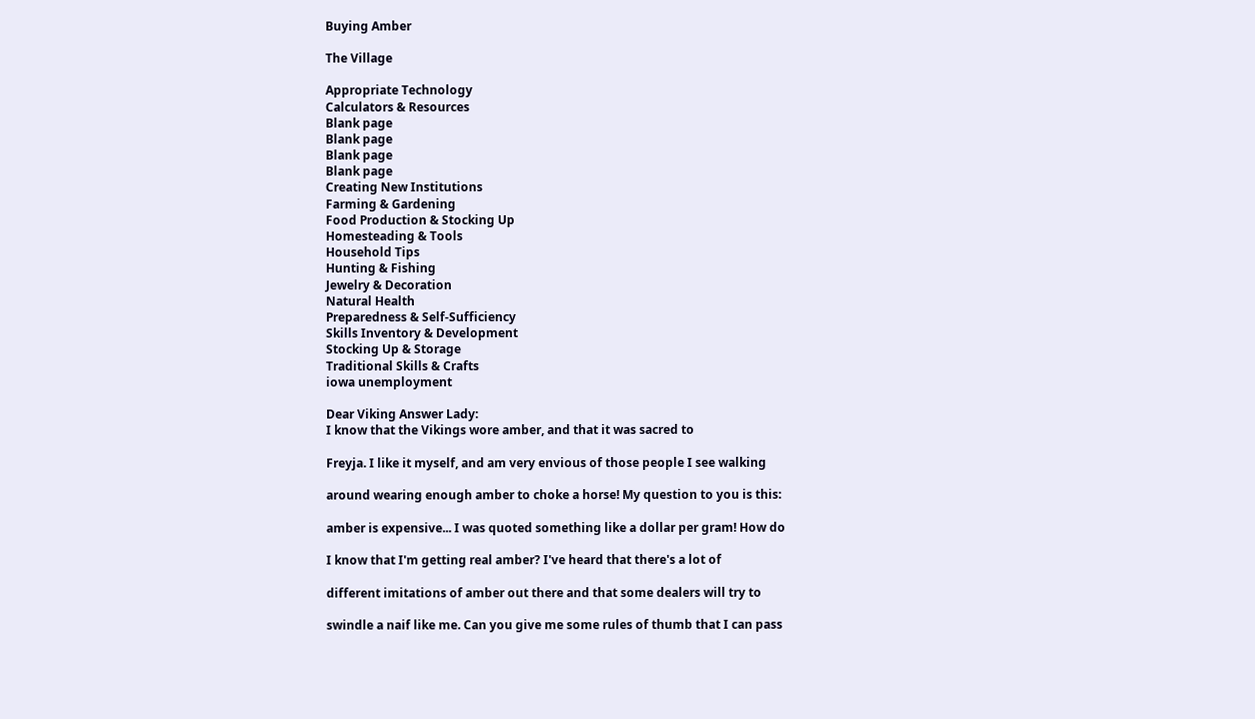Buying Amber

The Village

Appropriate Technology
Calculators & Resources
Blank page
Blank page
Blank page
Blank page
Creating New Institutions
Farming & Gardening
Food Production & Stocking Up
Homesteading & Tools
Household Tips
Hunting & Fishing
Jewelry & Decoration
Natural Health
Preparedness & Self-Sufficiency
Skills Inventory & Development
Stocking Up & Storage
Traditional Skills & Crafts
iowa unemployment

Dear Viking Answer Lady:
I know that the Vikings wore amber, and that it was sacred to

Freyja. I like it myself, and am very envious of those people I see walking

around wearing enough amber to choke a horse! My question to you is this:

amber is expensive... I was quoted something like a dollar per gram! How do

I know that I'm getting real amber? I've heard that there's a lot of

different imitations of amber out there and that some dealers will try to

swindle a naif like me. Can you give me some rules of thumb that I can pass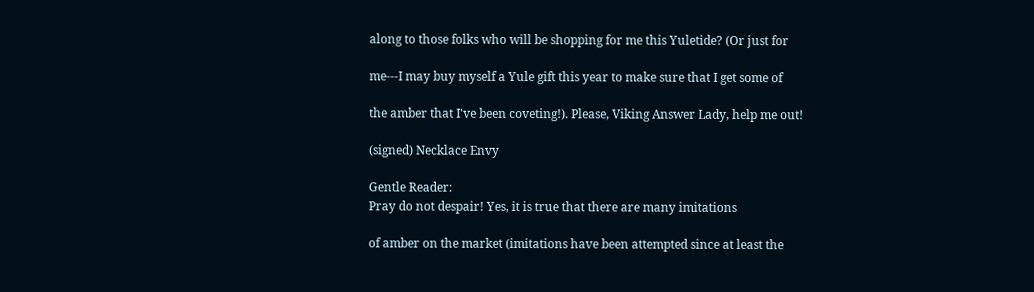along to those folks who will be shopping for me this Yuletide? (Or just for

me---I may buy myself a Yule gift this year to make sure that I get some of

the amber that I've been coveting!). Please, Viking Answer Lady, help me out!

(signed) Necklace Envy

Gentle Reader:
Pray do not despair! Yes, it is true that there are many imitations

of amber on the market (imitations have been attempted since at least the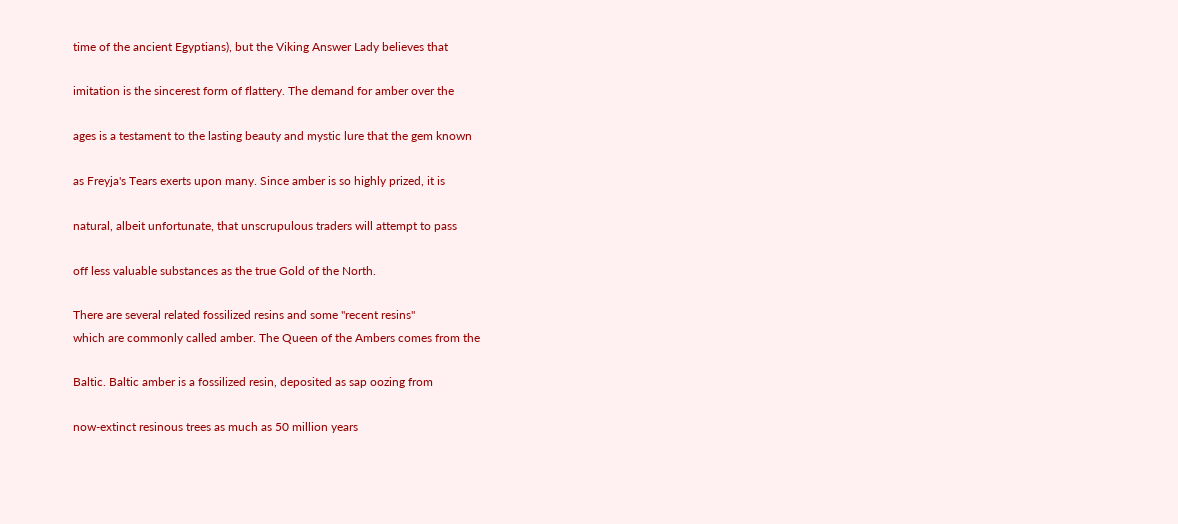time of the ancient Egyptians), but the Viking Answer Lady believes that

imitation is the sincerest form of flattery. The demand for amber over the

ages is a testament to the lasting beauty and mystic lure that the gem known

as Freyja's Tears exerts upon many. Since amber is so highly prized, it is

natural, albeit unfortunate, that unscrupulous traders will attempt to pass

off less valuable substances as the true Gold of the North.

There are several related fossilized resins and some "recent resins"
which are commonly called amber. The Queen of the Ambers comes from the

Baltic. Baltic amber is a fossilized resin, deposited as sap oozing from

now-extinct resinous trees as much as 50 million years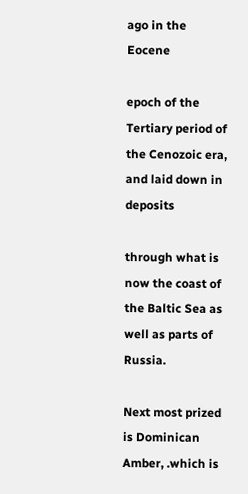ago in the Eocene

epoch of the Tertiary period of the Cenozoic era, and laid down in deposits

through what is now the coast of the Baltic Sea as well as parts of Russia.

Next most prized is Dominican Amber, .which is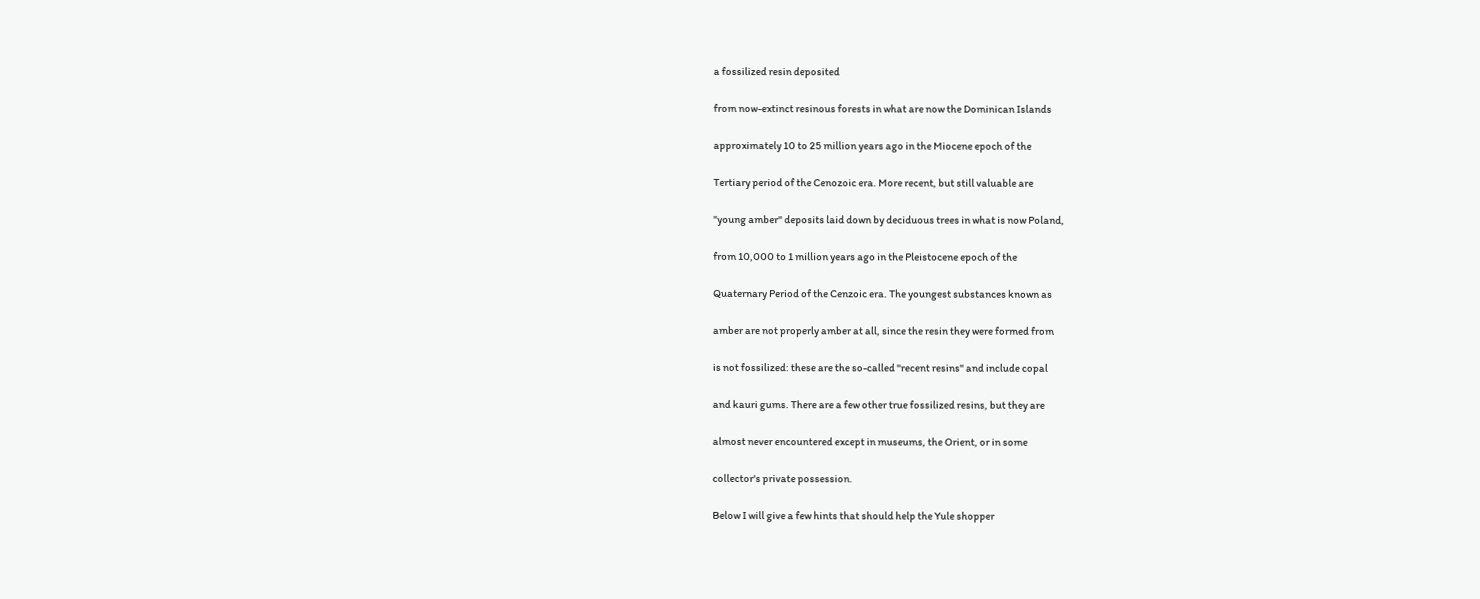a fossilized resin deposited

from now-extinct resinous forests in what are now the Dominican Islands

approximately 10 to 25 million years ago in the Miocene epoch of the

Tertiary period of the Cenozoic era. More recent, but still valuable are

"young amber" deposits laid down by deciduous trees in what is now Poland,

from 10,000 to 1 million years ago in the Pleistocene epoch of the

Quaternary Period of the Cenzoic era. The youngest substances known as

amber are not properly amber at all, since the resin they were formed from

is not fossilized: these are the so-called "recent resins" and include copal

and kauri gums. There are a few other true fossilized resins, but they are

almost never encountered except in museums, the Orient, or in some

collector's private possession.

Below I will give a few hints that should help the Yule shopper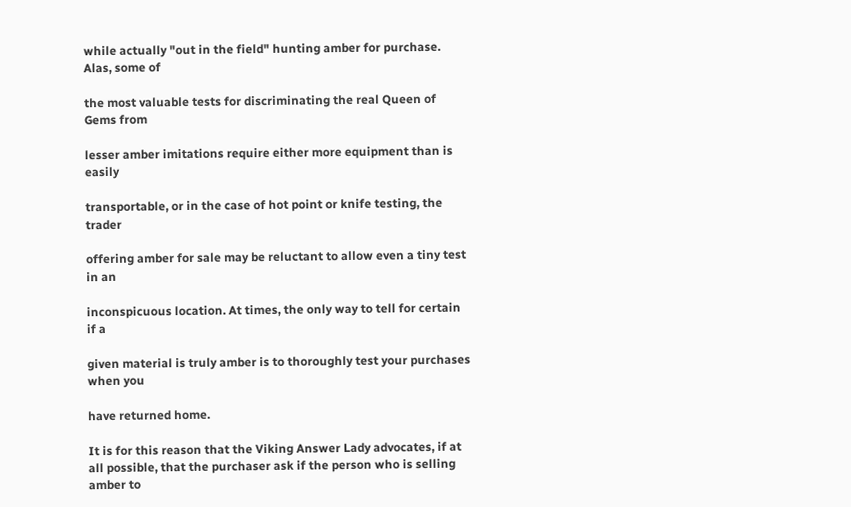while actually "out in the field" hunting amber for purchase. Alas, some of

the most valuable tests for discriminating the real Queen of Gems from

lesser amber imitations require either more equipment than is easily

transportable, or in the case of hot point or knife testing, the trader

offering amber for sale may be reluctant to allow even a tiny test in an

inconspicuous location. At times, the only way to tell for certain if a

given material is truly amber is to thoroughly test your purchases when you

have returned home.

It is for this reason that the Viking Answer Lady advocates, if at
all possible, that the purchaser ask if the person who is selling amber to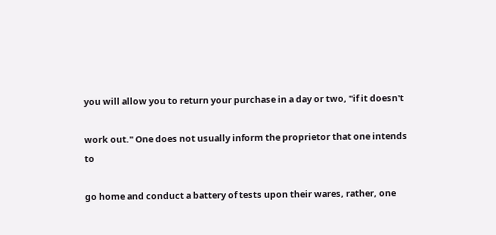you will allow you to return your purchase in a day or two, "if it doesn't

work out." One does not usually inform the proprietor that one intends to

go home and conduct a battery of tests upon their wares, rather, one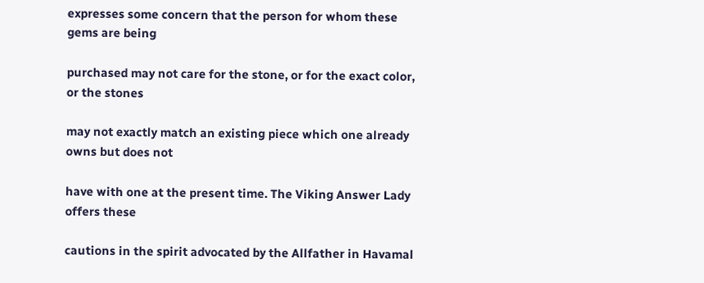expresses some concern that the person for whom these gems are being

purchased may not care for the stone, or for the exact color, or the stones

may not exactly match an existing piece which one already owns but does not

have with one at the present time. The Viking Answer Lady offers these

cautions in the spirit advocated by the Allfather in Havamal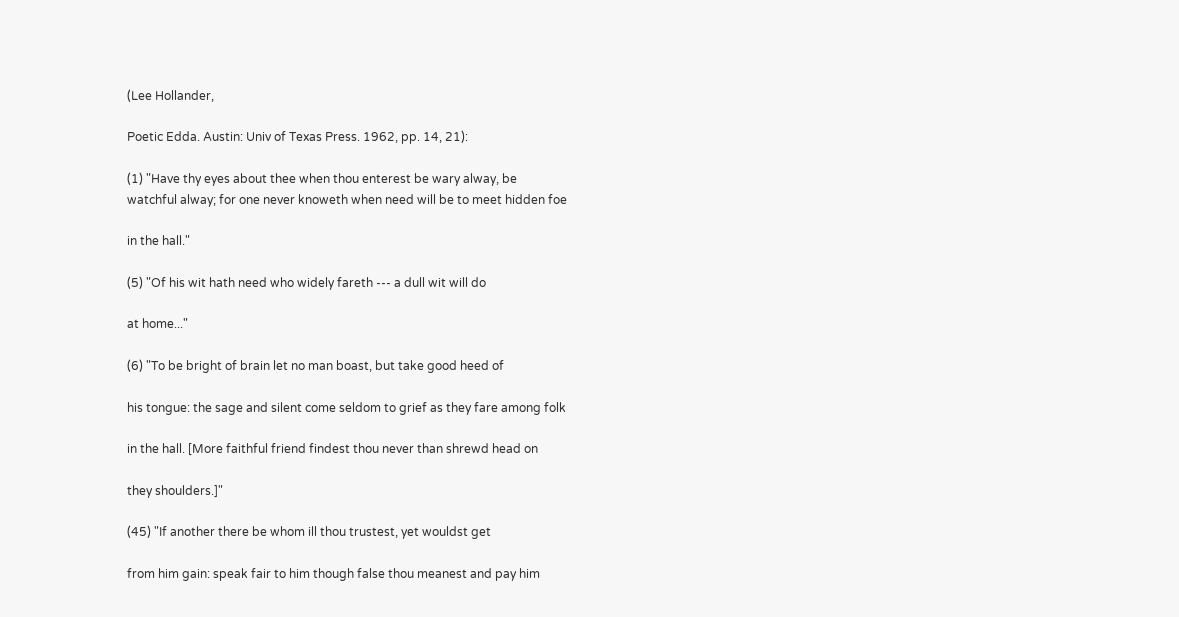(Lee Hollander,

Poetic Edda. Austin: Univ of Texas Press. 1962, pp. 14, 21):

(1) "Have thy eyes about thee when thou enterest be wary alway, be
watchful alway; for one never knoweth when need will be to meet hidden foe

in the hall."

(5) "Of his wit hath need who widely fareth --- a dull wit will do

at home..."

(6) "To be bright of brain let no man boast, but take good heed of

his tongue: the sage and silent come seldom to grief as they fare among folk

in the hall. [More faithful friend findest thou never than shrewd head on

they shoulders.]"

(45) "If another there be whom ill thou trustest, yet wouldst get

from him gain: speak fair to him though false thou meanest and pay him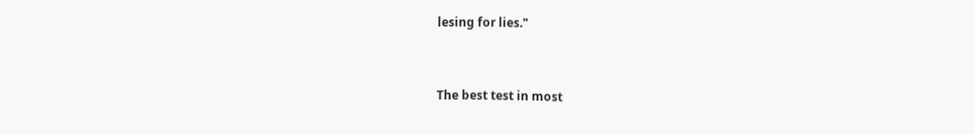lesing for lies."


The best test in most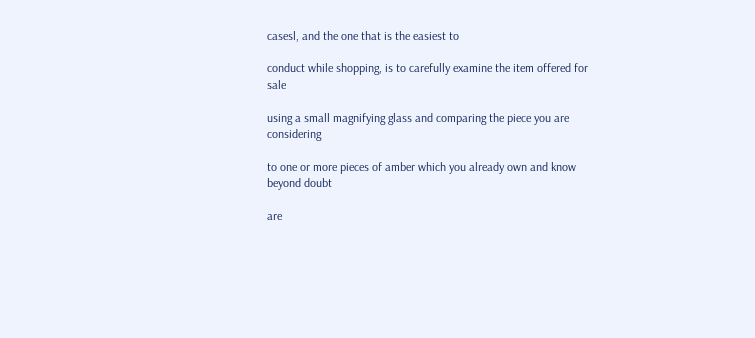casesl, and the one that is the easiest to

conduct while shopping, is to carefully examine the item offered for sale

using a small magnifying glass and comparing the piece you are considering

to one or more pieces of amber which you already own and know beyond doubt

are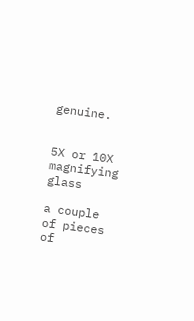genuine.


5X or 10X magnifying glass

a couple of pieces of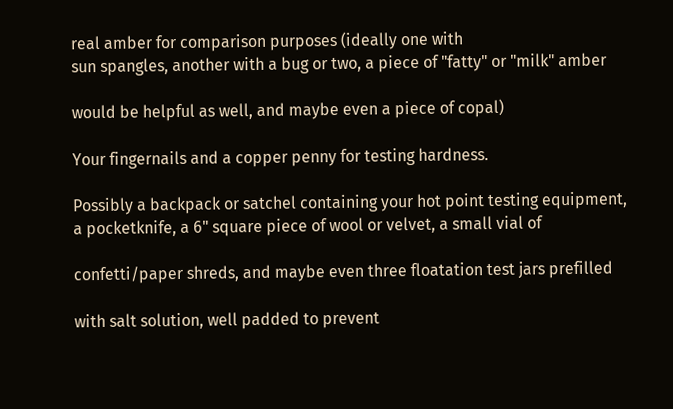real amber for comparison purposes (ideally one with
sun spangles, another with a bug or two, a piece of "fatty" or "milk" amber

would be helpful as well, and maybe even a piece of copal)

Your fingernails and a copper penny for testing hardness.

Possibly a backpack or satchel containing your hot point testing equipment,
a pocketknife, a 6" square piece of wool or velvet, a small vial of

confetti/paper shreds, and maybe even three floatation test jars prefilled

with salt solution, well padded to prevent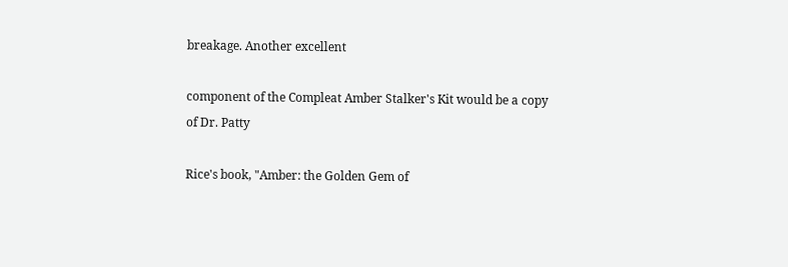breakage. Another excellent

component of the Compleat Amber Stalker's Kit would be a copy of Dr. Patty

Rice's book, "Amber: the Golden Gem of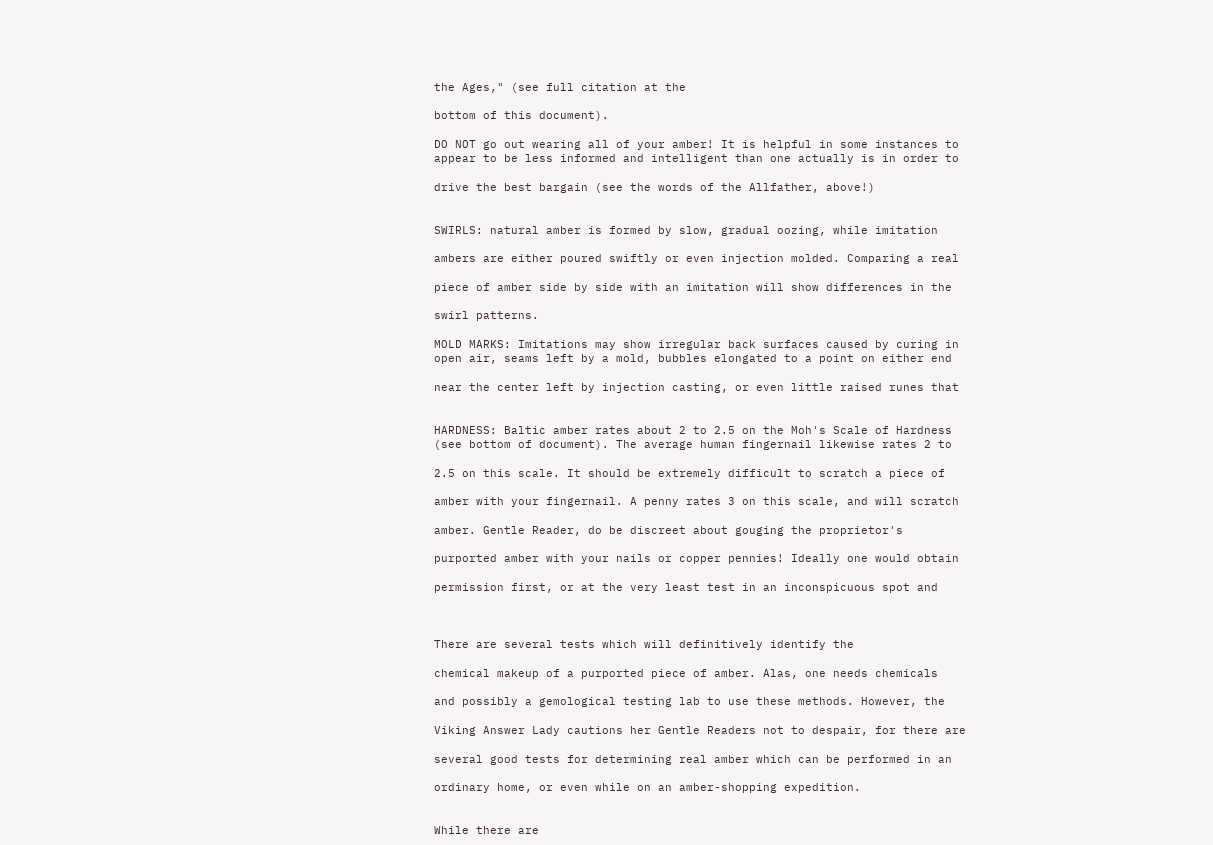the Ages," (see full citation at the

bottom of this document).

DO NOT go out wearing all of your amber! It is helpful in some instances to
appear to be less informed and intelligent than one actually is in order to

drive the best bargain (see the words of the Allfather, above!)


SWIRLS: natural amber is formed by slow, gradual oozing, while imitation

ambers are either poured swiftly or even injection molded. Comparing a real

piece of amber side by side with an imitation will show differences in the

swirl patterns.

MOLD MARKS: Imitations may show irregular back surfaces caused by curing in
open air, seams left by a mold, bubbles elongated to a point on either end

near the center left by injection casting, or even little raised runes that


HARDNESS: Baltic amber rates about 2 to 2.5 on the Moh's Scale of Hardness
(see bottom of document). The average human fingernail likewise rates 2 to

2.5 on this scale. It should be extremely difficult to scratch a piece of

amber with your fingernail. A penny rates 3 on this scale, and will scratch

amber. Gentle Reader, do be discreet about gouging the proprietor's

purported amber with your nails or copper pennies! Ideally one would obtain

permission first, or at the very least test in an inconspicuous spot and



There are several tests which will definitively identify the

chemical makeup of a purported piece of amber. Alas, one needs chemicals

and possibly a gemological testing lab to use these methods. However, the

Viking Answer Lady cautions her Gentle Readers not to despair, for there are

several good tests for determining real amber which can be performed in an

ordinary home, or even while on an amber-shopping expedition.


While there are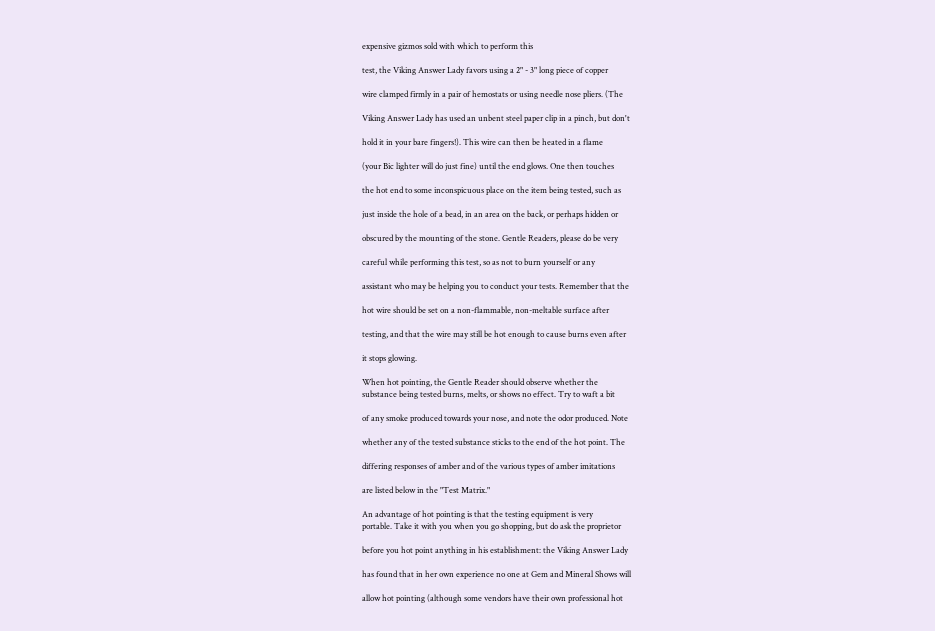expensive gizmos sold with which to perform this

test, the Viking Answer Lady favors using a 2" - 3" long piece of copper

wire clamped firmly in a pair of hemostats or using needle nose pliers. (The

Viking Answer Lady has used an unbent steel paper clip in a pinch, but don't

hold it in your bare fingers!). This wire can then be heated in a flame

(your Bic lighter will do just fine) until the end glows. One then touches

the hot end to some inconspicuous place on the item being tested, such as

just inside the hole of a bead, in an area on the back, or perhaps hidden or

obscured by the mounting of the stone. Gentle Readers, please do be very

careful while performing this test, so as not to burn yourself or any

assistant who may be helping you to conduct your tests. Remember that the

hot wire should be set on a non-flammable, non-meltable surface after

testing, and that the wire may still be hot enough to cause burns even after

it stops glowing.

When hot pointing, the Gentle Reader should observe whether the
substance being tested burns, melts, or shows no effect. Try to waft a bit

of any smoke produced towards your nose, and note the odor produced. Note

whether any of the tested substance sticks to the end of the hot point. The

differing responses of amber and of the various types of amber imitations

are listed below in the "Test Matrix."

An advantage of hot pointing is that the testing equipment is very
portable. Take it with you when you go shopping, but do ask the proprietor

before you hot point anything in his establishment: the Viking Answer Lady

has found that in her own experience no one at Gem and Mineral Shows will

allow hot pointing (although some vendors have their own professional hot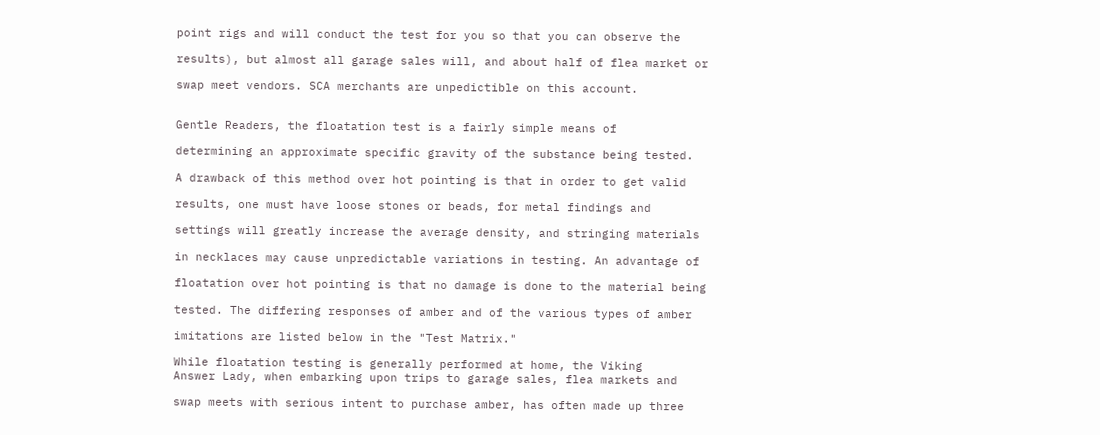point rigs and will conduct the test for you so that you can observe the

results), but almost all garage sales will, and about half of flea market or

swap meet vendors. SCA merchants are unpedictible on this account.


Gentle Readers, the floatation test is a fairly simple means of

determining an approximate specific gravity of the substance being tested.

A drawback of this method over hot pointing is that in order to get valid

results, one must have loose stones or beads, for metal findings and

settings will greatly increase the average density, and stringing materials

in necklaces may cause unpredictable variations in testing. An advantage of

floatation over hot pointing is that no damage is done to the material being

tested. The differing responses of amber and of the various types of amber

imitations are listed below in the "Test Matrix."

While floatation testing is generally performed at home, the Viking
Answer Lady, when embarking upon trips to garage sales, flea markets and

swap meets with serious intent to purchase amber, has often made up three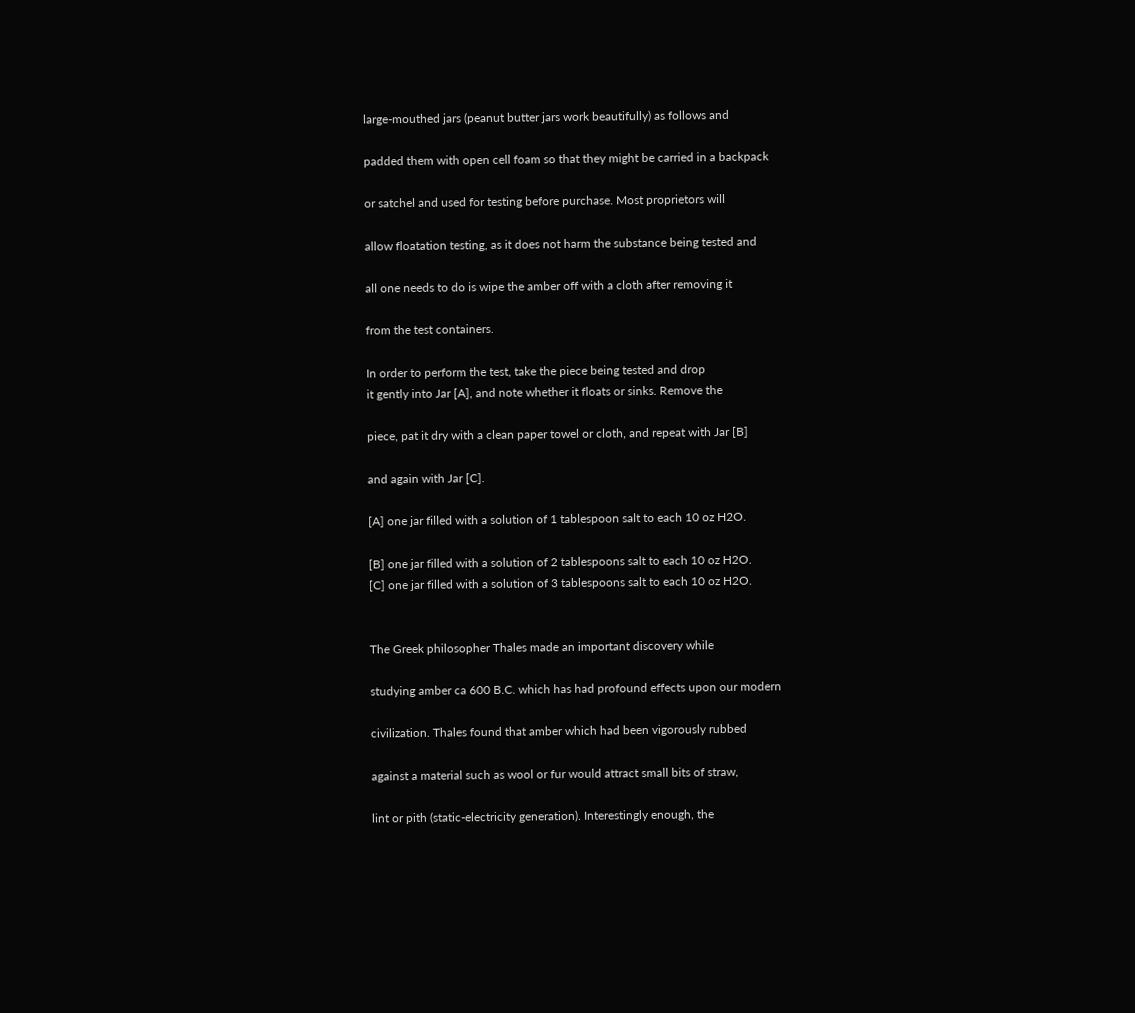large-mouthed jars (peanut butter jars work beautifully) as follows and

padded them with open cell foam so that they might be carried in a backpack

or satchel and used for testing before purchase. Most proprietors will

allow floatation testing, as it does not harm the substance being tested and

all one needs to do is wipe the amber off with a cloth after removing it

from the test containers.

In order to perform the test, take the piece being tested and drop
it gently into Jar [A], and note whether it floats or sinks. Remove the

piece, pat it dry with a clean paper towel or cloth, and repeat with Jar [B]

and again with Jar [C].

[A] one jar filled with a solution of 1 tablespoon salt to each 10 oz H2O.

[B] one jar filled with a solution of 2 tablespoons salt to each 10 oz H2O.
[C] one jar filled with a solution of 3 tablespoons salt to each 10 oz H2O.


The Greek philosopher Thales made an important discovery while

studying amber ca 600 B.C. which has had profound effects upon our modern

civilization. Thales found that amber which had been vigorously rubbed

against a material such as wool or fur would attract small bits of straw,

lint or pith (static-electricity generation). Interestingly enough, the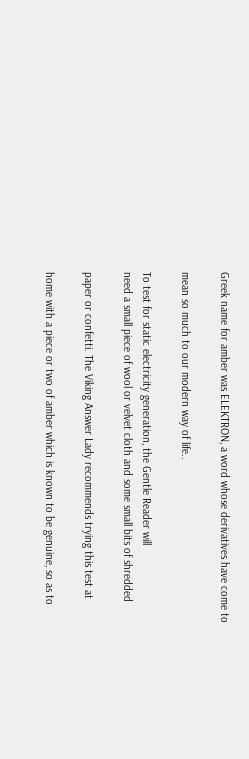Greek name for amber was ELEKTRON, a word whose derivatives have come to

mean so much to our modern way of life..

To test for static electricity generation, the Gentle Reader will
need a small piece of wool or velvet cloth and some small bits of shredded

paper or confetti. The Viking Answer Lady recommends trying this test at

home with a piece or two of amber which is known to be genuine, so as to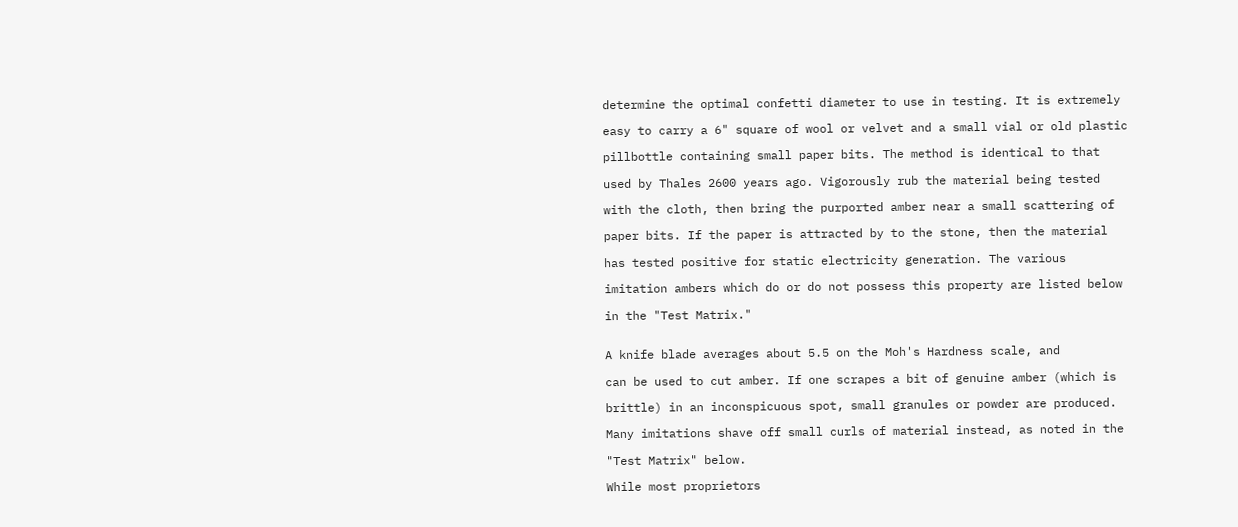determine the optimal confetti diameter to use in testing. It is extremely

easy to carry a 6" square of wool or velvet and a small vial or old plastic

pillbottle containing small paper bits. The method is identical to that

used by Thales 2600 years ago. Vigorously rub the material being tested

with the cloth, then bring the purported amber near a small scattering of

paper bits. If the paper is attracted by to the stone, then the material

has tested positive for static electricity generation. The various

imitation ambers which do or do not possess this property are listed below

in the "Test Matrix."


A knife blade averages about 5.5 on the Moh's Hardness scale, and

can be used to cut amber. If one scrapes a bit of genuine amber (which is

brittle) in an inconspicuous spot, small granules or powder are produced.

Many imitations shave off small curls of material instead, as noted in the

"Test Matrix" below.

While most proprietors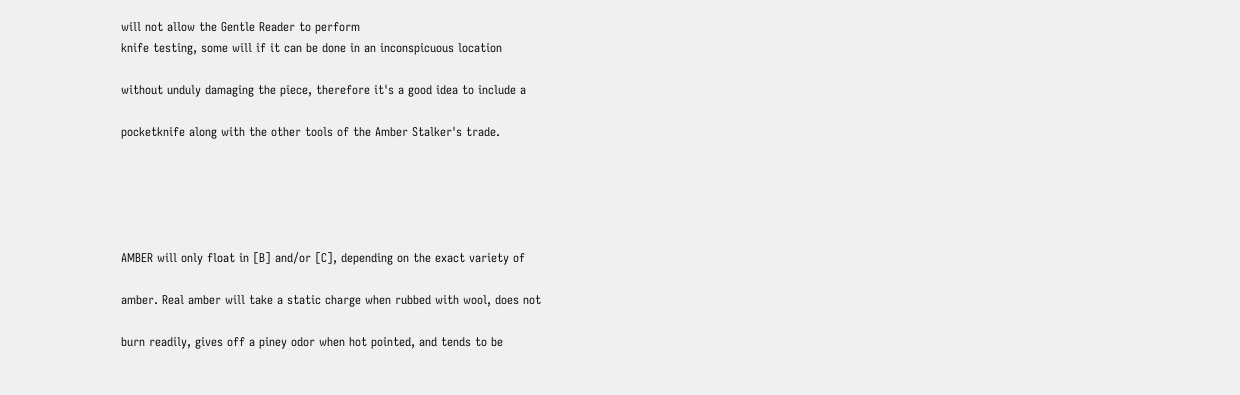will not allow the Gentle Reader to perform
knife testing, some will if it can be done in an inconspicuous location

without unduly damaging the piece, therefore it's a good idea to include a

pocketknife along with the other tools of the Amber Stalker's trade.





AMBER will only float in [B] and/or [C], depending on the exact variety of

amber. Real amber will take a static charge when rubbed with wool, does not

burn readily, gives off a piney odor when hot pointed, and tends to be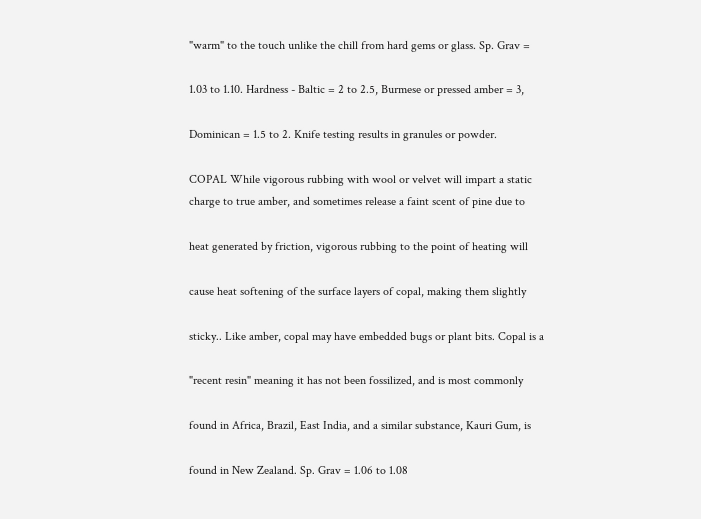"warm" to the touch unlike the chill from hard gems or glass. Sp. Grav =

1.03 to 1.10. Hardness - Baltic = 2 to 2.5, Burmese or pressed amber = 3,

Dominican = 1.5 to 2. Knife testing results in granules or powder.

COPAL While vigorous rubbing with wool or velvet will impart a static
charge to true amber, and sometimes release a faint scent of pine due to

heat generated by friction, vigorous rubbing to the point of heating will

cause heat softening of the surface layers of copal, making them slightly

sticky.. Like amber, copal may have embedded bugs or plant bits. Copal is a

"recent resin" meaning it has not been fossilized, and is most commonly

found in Africa, Brazil, East India, and a similar substance, Kauri Gum, is

found in New Zealand. Sp. Grav = 1.06 to 1.08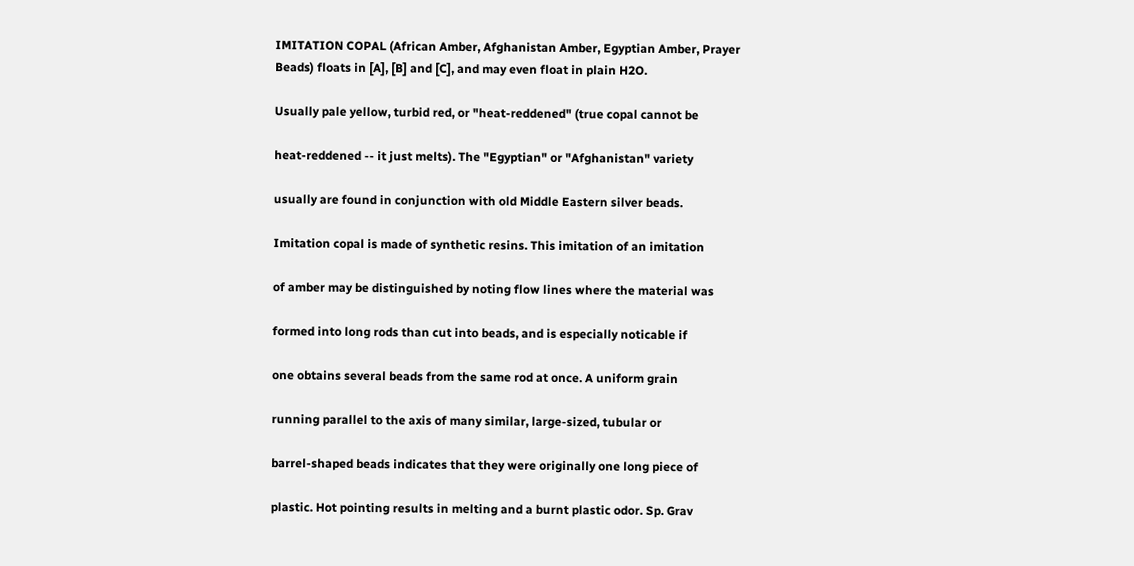IMITATION COPAL (African Amber, Afghanistan Amber, Egyptian Amber, Prayer
Beads) floats in [A], [B] and [C], and may even float in plain H2O.

Usually pale yellow, turbid red, or "heat-reddened" (true copal cannot be

heat-reddened -- it just melts). The "Egyptian" or "Afghanistan" variety

usually are found in conjunction with old Middle Eastern silver beads.

Imitation copal is made of synthetic resins. This imitation of an imitation

of amber may be distinguished by noting flow lines where the material was

formed into long rods than cut into beads, and is especially noticable if

one obtains several beads from the same rod at once. A uniform grain

running parallel to the axis of many similar, large-sized, tubular or

barrel-shaped beads indicates that they were originally one long piece of

plastic. Hot pointing results in melting and a burnt plastic odor. Sp. Grav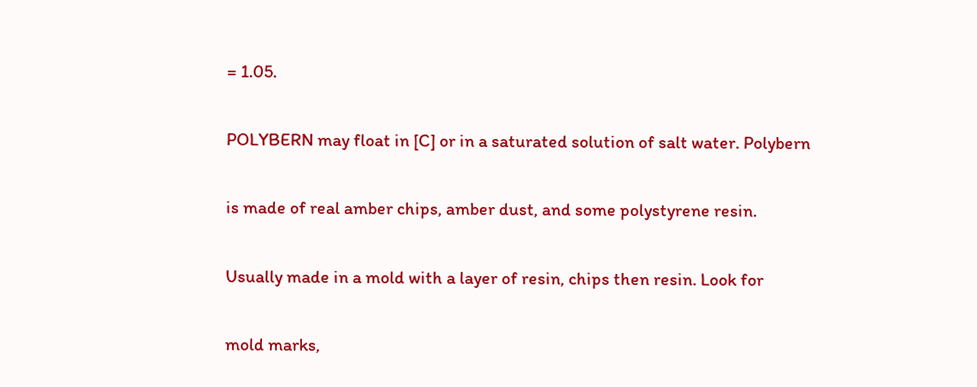= 1.05.

POLYBERN may float in [C] or in a saturated solution of salt water. Polybern

is made of real amber chips, amber dust, and some polystyrene resin.

Usually made in a mold with a layer of resin, chips then resin. Look for

mold marks,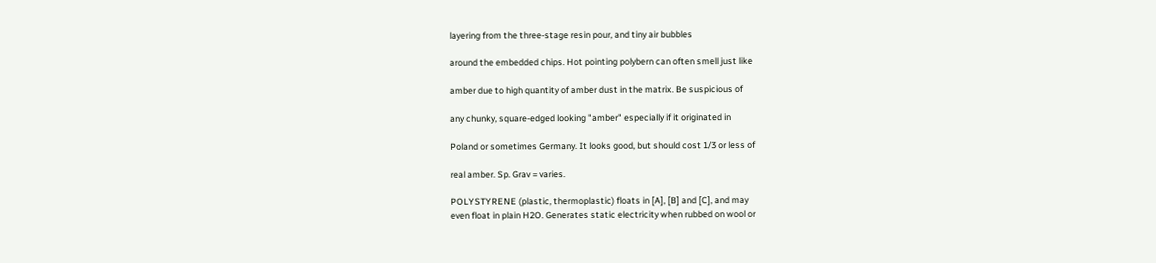layering from the three-stage resin pour, and tiny air bubbles

around the embedded chips. Hot pointing polybern can often smell just like

amber due to high quantity of amber dust in the matrix. Be suspicious of

any chunky, square-edged looking "amber" especially if it originated in

Poland or sometimes Germany. It looks good, but should cost 1/3 or less of

real amber. Sp. Grav = varies.

POLYSTYRENE (plastic, thermoplastic) floats in [A], [B] and [C], and may
even float in plain H2O. Generates static electricity when rubbed on wool or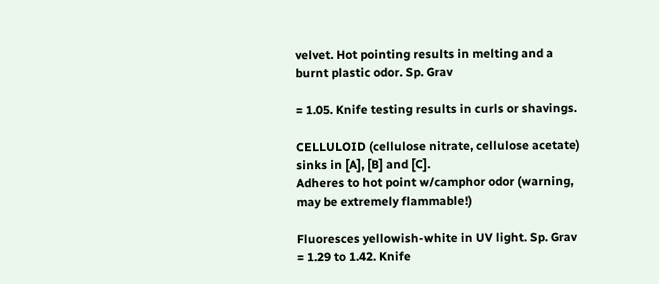velvet. Hot pointing results in melting and a burnt plastic odor. Sp. Grav

= 1.05. Knife testing results in curls or shavings.

CELLULOID (cellulose nitrate, cellulose acetate) sinks in [A], [B] and [C].
Adheres to hot point w/camphor odor (warning, may be extremely flammable!)

Fluoresces yellowish-white in UV light. Sp. Grav = 1.29 to 1.42. Knife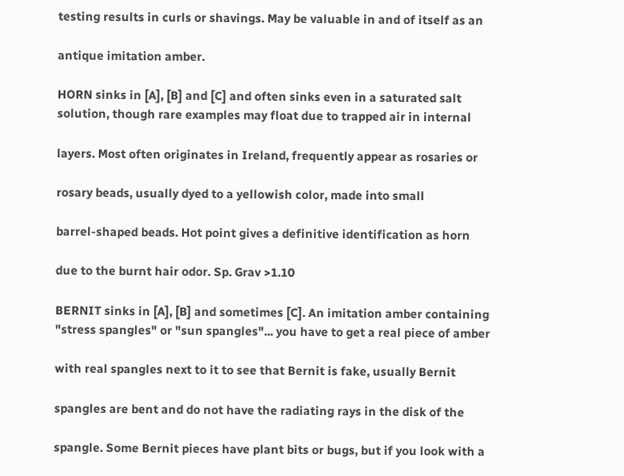testing results in curls or shavings. May be valuable in and of itself as an

antique imitation amber.

HORN sinks in [A], [B] and [C] and often sinks even in a saturated salt
solution, though rare examples may float due to trapped air in internal

layers. Most often originates in Ireland, frequently appear as rosaries or

rosary beads, usually dyed to a yellowish color, made into small

barrel-shaped beads. Hot point gives a definitive identification as horn

due to the burnt hair odor. Sp. Grav >1.10

BERNIT sinks in [A], [B] and sometimes [C]. An imitation amber containing
"stress spangles" or "sun spangles"... you have to get a real piece of amber

with real spangles next to it to see that Bernit is fake, usually Bernit

spangles are bent and do not have the radiating rays in the disk of the

spangle. Some Bernit pieces have plant bits or bugs, but if you look with a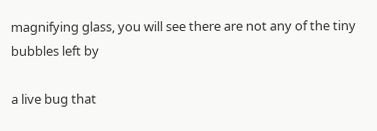magnifying glass, you will see there are not any of the tiny bubbles left by

a live bug that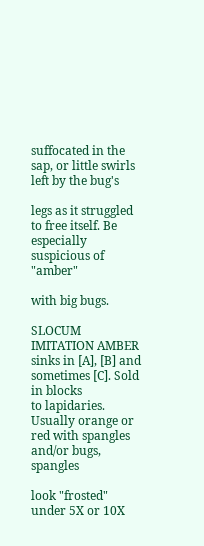suffocated in the sap, or little swirls left by the bug's

legs as it struggled to free itself. Be especially suspicious of "amber"

with big bugs.

SLOCUM IMITATION AMBER sinks in [A], [B] and sometimes [C]. Sold in blocks
to lapidaries. Usually orange or red with spangles and/or bugs, spangles

look "frosted" under 5X or 10X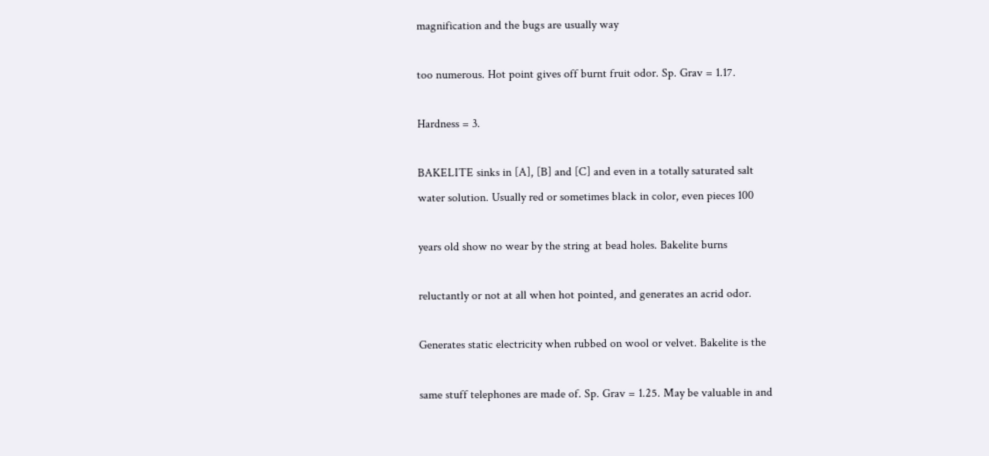magnification and the bugs are usually way

too numerous. Hot point gives off burnt fruit odor. Sp. Grav = 1.17.

Hardness = 3.

BAKELITE sinks in [A], [B] and [C] and even in a totally saturated salt
water solution. Usually red or sometimes black in color, even pieces 100

years old show no wear by the string at bead holes. Bakelite burns

reluctantly or not at all when hot pointed, and generates an acrid odor.

Generates static electricity when rubbed on wool or velvet. Bakelite is the

same stuff telephones are made of. Sp. Grav = 1.25. May be valuable in and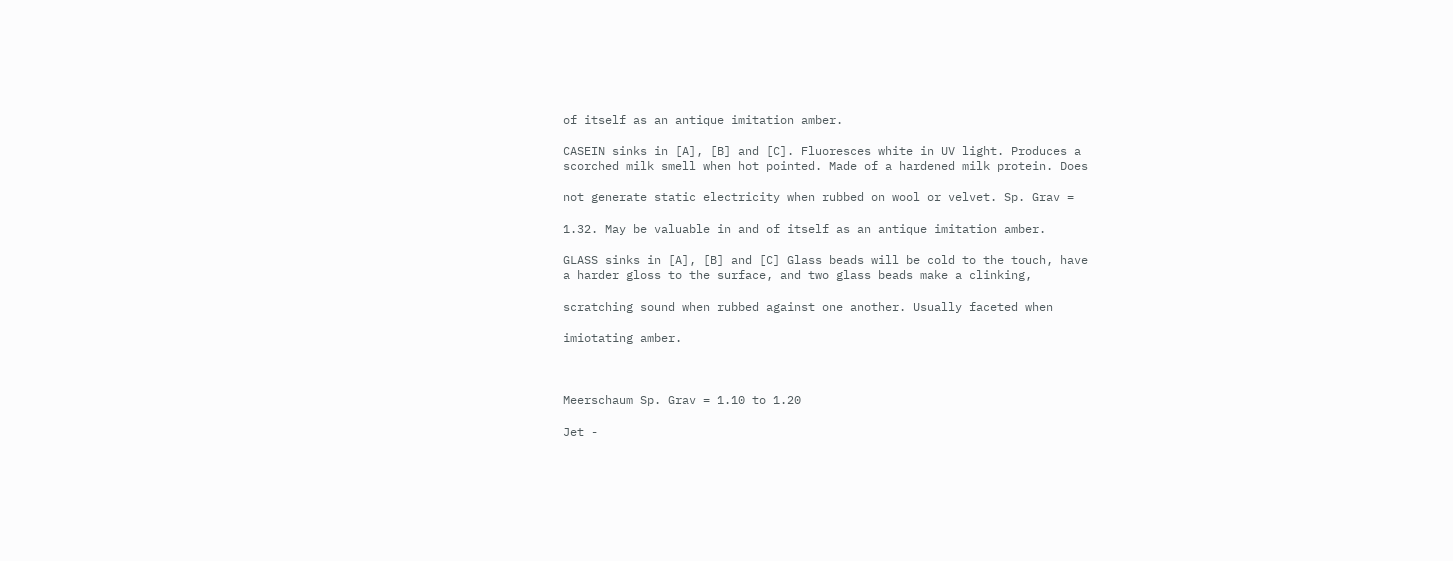of itself as an antique imitation amber.

CASEIN sinks in [A], [B] and [C]. Fluoresces white in UV light. Produces a
scorched milk smell when hot pointed. Made of a hardened milk protein. Does

not generate static electricity when rubbed on wool or velvet. Sp. Grav =

1.32. May be valuable in and of itself as an antique imitation amber.

GLASS sinks in [A], [B] and [C] Glass beads will be cold to the touch, have
a harder gloss to the surface, and two glass beads make a clinking,

scratching sound when rubbed against one another. Usually faceted when

imiotating amber.



Meerschaum Sp. Grav = 1.10 to 1.20

Jet -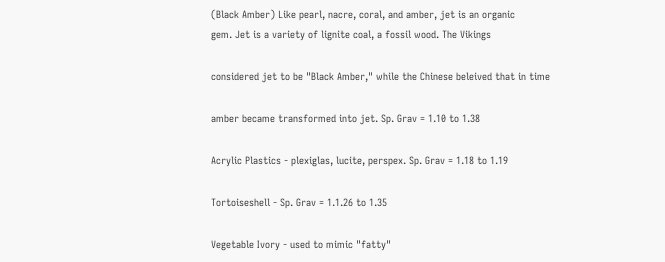(Black Amber) Like pearl, nacre, coral, and amber, jet is an organic
gem. Jet is a variety of lignite coal, a fossil wood. The Vikings

considered jet to be "Black Amber," while the Chinese beleived that in time

amber became transformed into jet. Sp. Grav = 1.10 to 1.38

Acrylic Plastics - plexiglas, lucite, perspex. Sp. Grav = 1.18 to 1.19

Tortoiseshell - Sp. Grav = 1.1.26 to 1.35

Vegetable Ivory - used to mimic "fatty"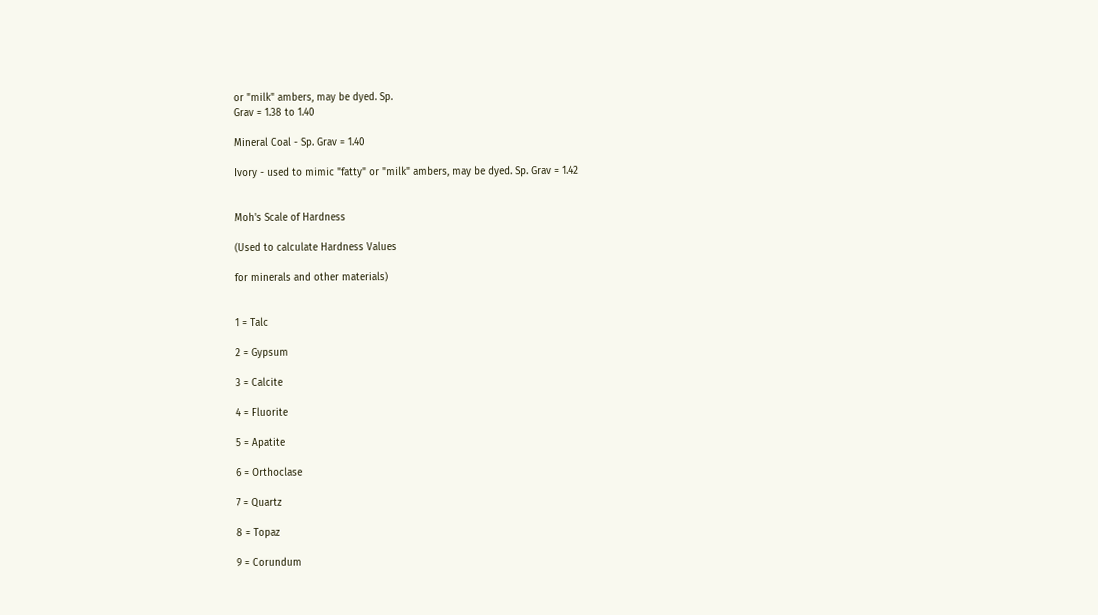or "milk" ambers, may be dyed. Sp.
Grav = 1.38 to 1.40

Mineral Coal - Sp. Grav = 1.40

Ivory - used to mimic "fatty" or "milk" ambers, may be dyed. Sp. Grav = 1.42


Moh's Scale of Hardness

(Used to calculate Hardness Values

for minerals and other materials)


1 = Talc

2 = Gypsum

3 = Calcite

4 = Fluorite

5 = Apatite

6 = Orthoclase

7 = Quartz

8 = Topaz

9 = Corundum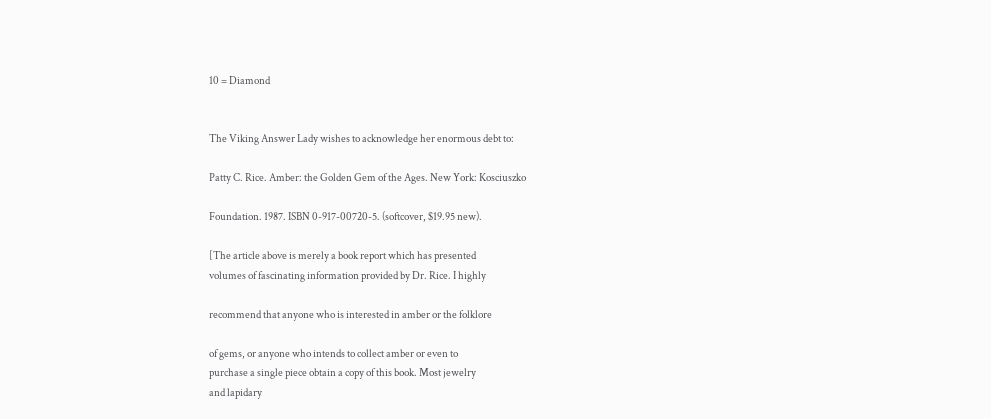10 = Diamond


The Viking Answer Lady wishes to acknowledge her enormous debt to:

Patty C. Rice. Amber: the Golden Gem of the Ages. New York: Kosciuszko

Foundation. 1987. ISBN 0-917-00720-5. (softcover, $19.95 new).

[The article above is merely a book report which has presented
volumes of fascinating information provided by Dr. Rice. I highly

recommend that anyone who is interested in amber or the folklore

of gems, or anyone who intends to collect amber or even to
purchase a single piece obtain a copy of this book. Most jewelry
and lapidary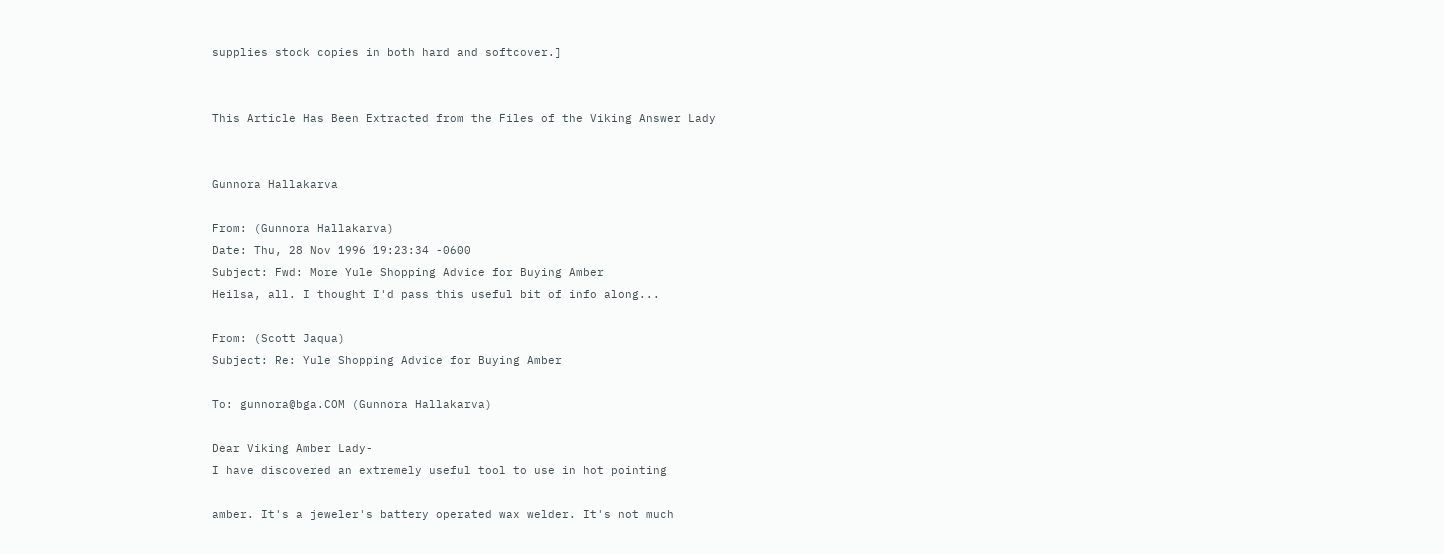supplies stock copies in both hard and softcover.]


This Article Has Been Extracted from the Files of the Viking Answer Lady


Gunnora Hallakarva

From: (Gunnora Hallakarva)
Date: Thu, 28 Nov 1996 19:23:34 -0600
Subject: Fwd: More Yule Shopping Advice for Buying Amber
Heilsa, all. I thought I'd pass this useful bit of info along...

From: (Scott Jaqua)
Subject: Re: Yule Shopping Advice for Buying Amber

To: gunnora@bga.COM (Gunnora Hallakarva)

Dear Viking Amber Lady-
I have discovered an extremely useful tool to use in hot pointing

amber. It's a jeweler's battery operated wax welder. It's not much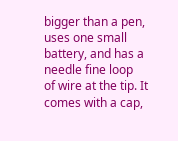bigger than a pen, uses one small battery, and has a needle fine loop
of wire at the tip. It comes with a cap,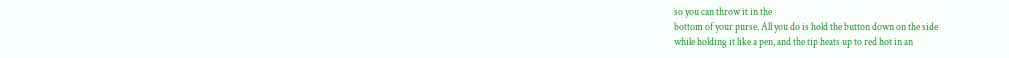so you can throw it in the
bottom of your purse. All you do is hold the button down on the side
while holding it like a pen, and the tip heats up to red hot in an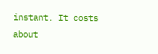instant. It costs about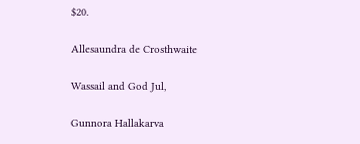$20.

Allesaundra de Crosthwaite

Wassail and God Jul,

Gunnora Hallakarva